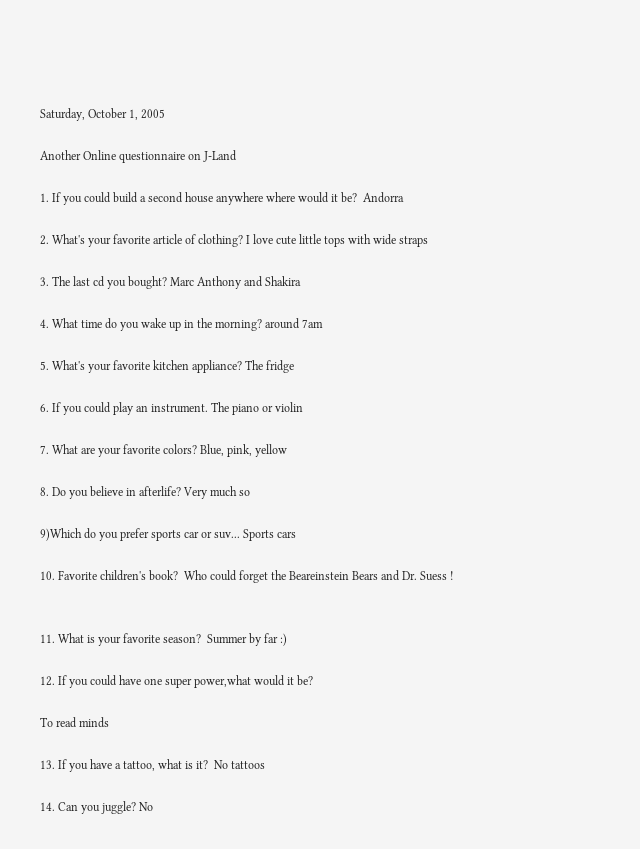Saturday, October 1, 2005

Another Online questionnaire on J-Land

1. If you could build a second house anywhere where would it be?  Andorra

2. What's your favorite article of clothing? I love cute little tops with wide straps

3. The last cd you bought? Marc Anthony and Shakira

4. What time do you wake up in the morning? around 7am

5. What's your favorite kitchen appliance? The fridge

6. If you could play an instrument. The piano or violin

7. What are your favorite colors? Blue, pink, yellow

8. Do you believe in afterlife? Very much so

9)Which do you prefer sports car or suv... Sports cars

10. Favorite children's book?  Who could forget the Beareinstein Bears and Dr. Suess !


11. What is your favorite season?  Summer by far :)

12. If you could have one super power,what would it be?

To read minds

13. If you have a tattoo, what is it?  No tattoos

14. Can you juggle? No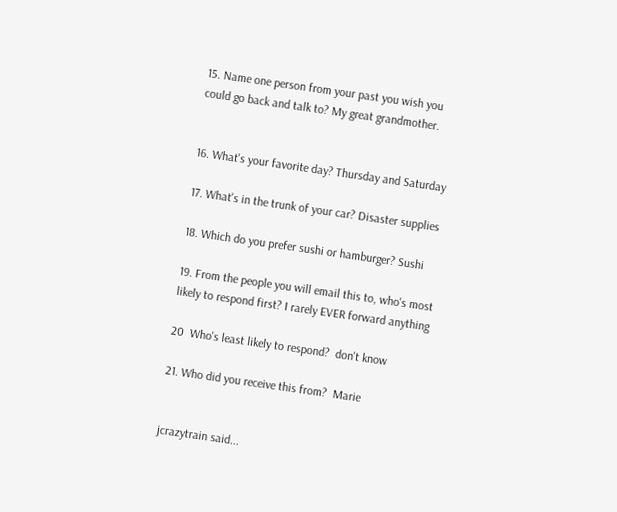15. Name one person from your past you wish you could go back and talk to? My great grandmother.


16. What's your favorite day? Thursday and Saturday

17. What's in the trunk of your car? Disaster supplies

18. Which do you prefer sushi or hamburger? Sushi

19. From the people you will email this to, who's most likely to respond first? I rarely EVER forward anything

20  Who's least likely to respond?  don't know

21. Who did you receive this from?  Marie


jcrazytrain said...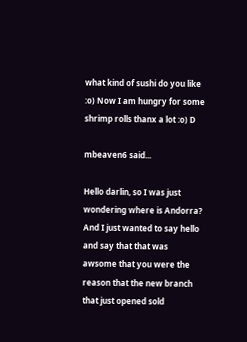what kind of sushi do you like :o) Now I am hungry for some shrimp rolls thanx a lot :o) D

mbeaven6 said...

Hello darlin, so I was just wondering where is Andorra? And I just wanted to say hello and say that that was awsome that you were the reason that the new branch that just opened sold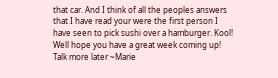that car. And I think of all the peoples answers that I have read your were the first person I have seen to pick sushi over a hamburger. Kool!
Well hope you have a great week coming up! Talk more later ~Marie